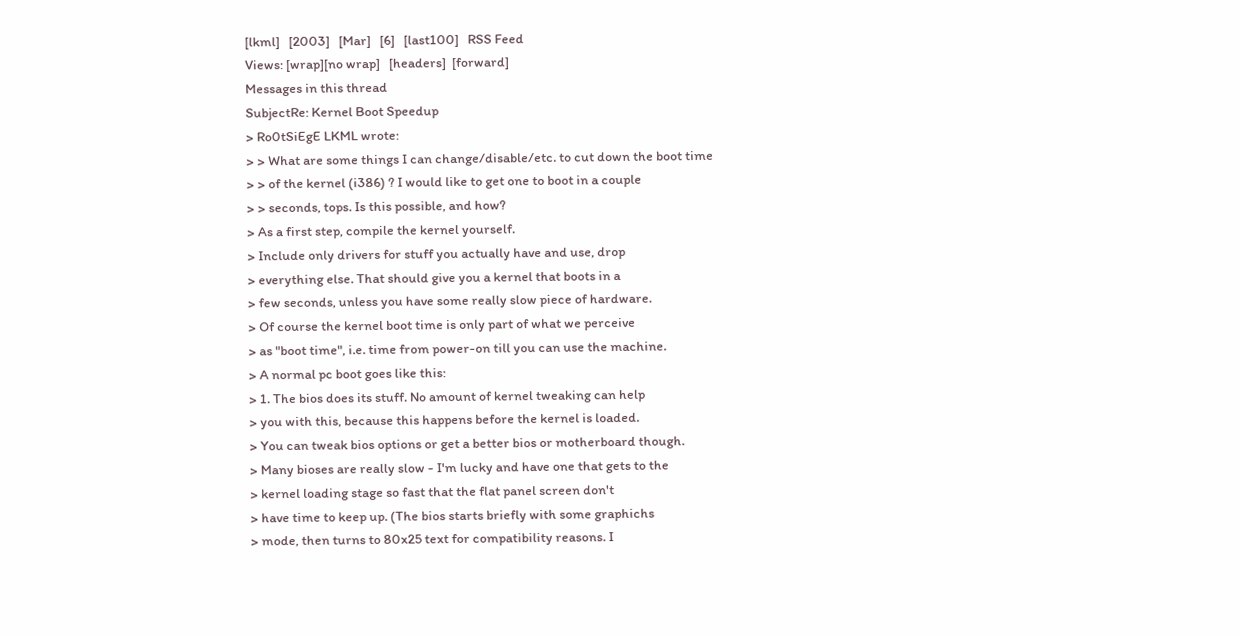[lkml]   [2003]   [Mar]   [6]   [last100]   RSS Feed
Views: [wrap][no wrap]   [headers]  [forward]
Messages in this thread
SubjectRe: Kernel Boot Speedup
> Ro0tSiEgE LKML wrote:
> > What are some things I can change/disable/etc. to cut down the boot time
> > of the kernel (i386) ? I would like to get one to boot in a couple
> > seconds, tops. Is this possible, and how?
> As a first step, compile the kernel yourself.
> Include only drivers for stuff you actually have and use, drop
> everything else. That should give you a kernel that boots in a
> few seconds, unless you have some really slow piece of hardware.
> Of course the kernel boot time is only part of what we perceive
> as "boot time", i.e. time from power-on till you can use the machine.
> A normal pc boot goes like this:
> 1. The bios does its stuff. No amount of kernel tweaking can help
> you with this, because this happens before the kernel is loaded.
> You can tweak bios options or get a better bios or motherboard though.
> Many bioses are really slow - I'm lucky and have one that gets to the
> kernel loading stage so fast that the flat panel screen don't
> have time to keep up. (The bios starts briefly with some graphichs
> mode, then turns to 80x25 text for compatibility reasons. I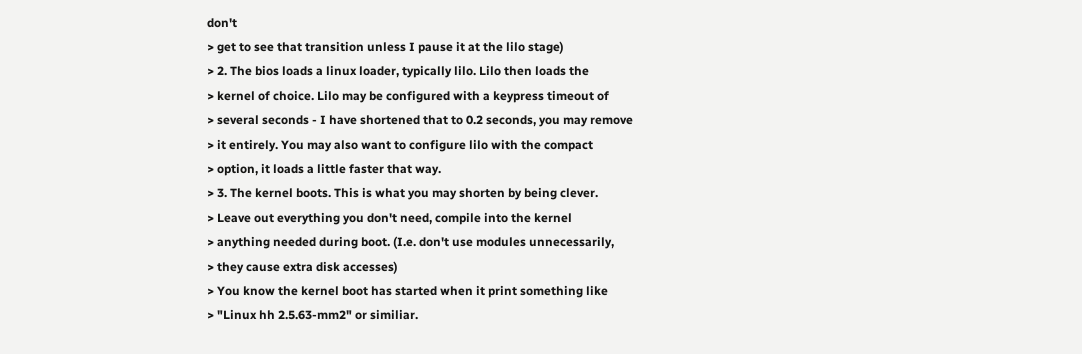don't
> get to see that transition unless I pause it at the lilo stage)
> 2. The bios loads a linux loader, typically lilo. Lilo then loads the
> kernel of choice. Lilo may be configured with a keypress timeout of
> several seconds - I have shortened that to 0.2 seconds, you may remove
> it entirely. You may also want to configure lilo with the compact
> option, it loads a little faster that way.
> 3. The kernel boots. This is what you may shorten by being clever.
> Leave out everything you don't need, compile into the kernel
> anything needed during boot. (I.e. don't use modules unnecessarily,
> they cause extra disk accesses)
> You know the kernel boot has started when it print something like
> "Linux hh 2.5.63-mm2" or similiar.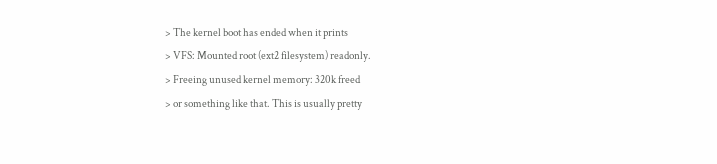> The kernel boot has ended when it prints
> VFS: Mounted root (ext2 filesystem) readonly.
> Freeing unused kernel memory: 320k freed
> or something like that. This is usually pretty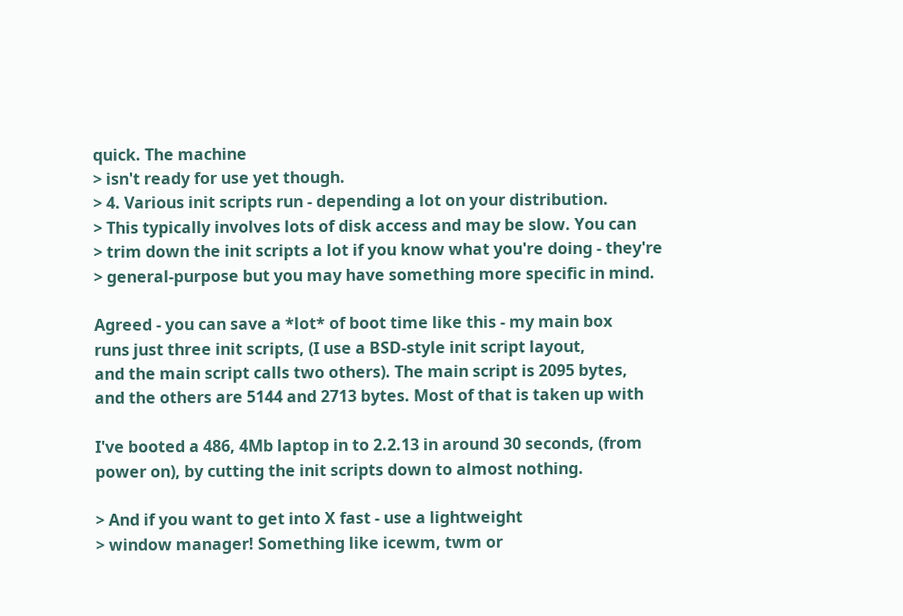quick. The machine
> isn't ready for use yet though.
> 4. Various init scripts run - depending a lot on your distribution.
> This typically involves lots of disk access and may be slow. You can
> trim down the init scripts a lot if you know what you're doing - they're
> general-purpose but you may have something more specific in mind.

Agreed - you can save a *lot* of boot time like this - my main box
runs just three init scripts, (I use a BSD-style init script layout,
and the main script calls two others). The main script is 2095 bytes,
and the others are 5144 and 2713 bytes. Most of that is taken up with

I've booted a 486, 4Mb laptop in to 2.2.13 in around 30 seconds, (from
power on), by cutting the init scripts down to almost nothing.

> And if you want to get into X fast - use a lightweight
> window manager! Something like icewm, twm or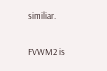similiar.

FVWM2 is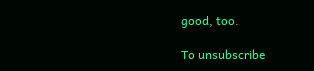good, too.

To unsubscribe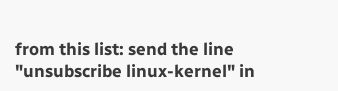from this list: send the line "unsubscribe linux-kernel" in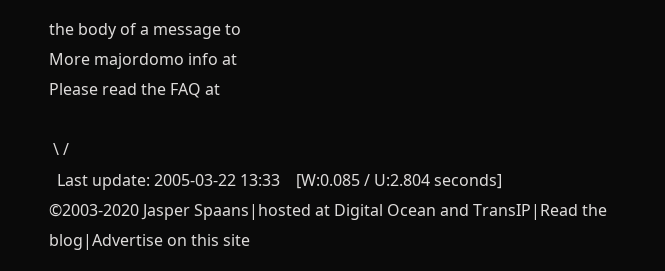the body of a message to
More majordomo info at
Please read the FAQ at

 \ /
  Last update: 2005-03-22 13:33    [W:0.085 / U:2.804 seconds]
©2003-2020 Jasper Spaans|hosted at Digital Ocean and TransIP|Read the blog|Advertise on this site